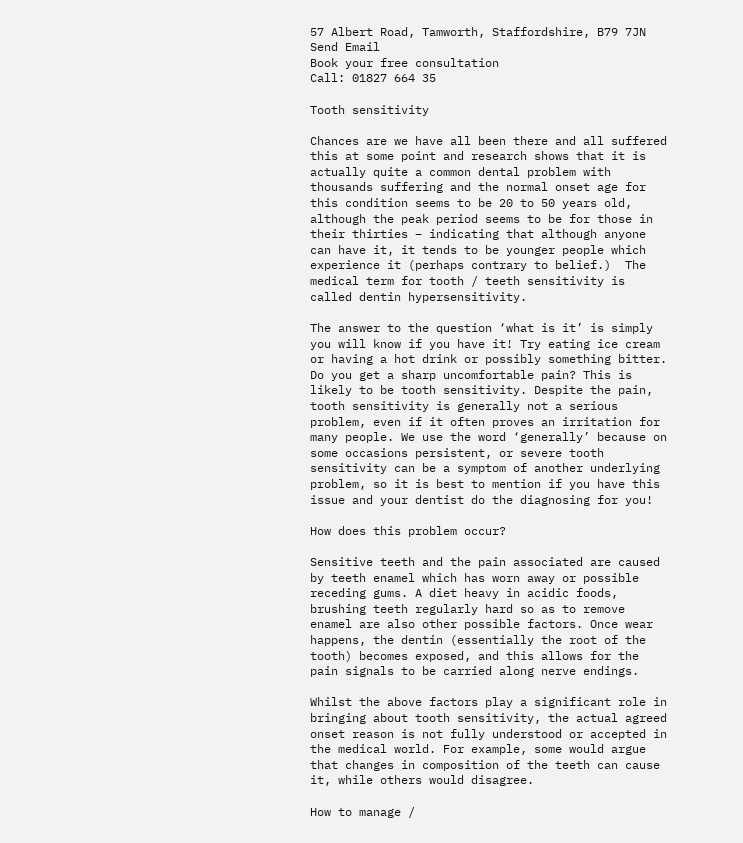57 Albert Road, Tamworth, Staffordshire, B79 7JN Send Email
Book your free consultation
Call: 01827 664 35

Tooth sensitivity

Chances are we have all been there and all suffered this at some point and research shows that it is actually quite a common dental problem with thousands suffering and the normal onset age for this condition seems to be 20 to 50 years old, although the peak period seems to be for those in their thirties – indicating that although anyone can have it, it tends to be younger people which experience it (perhaps contrary to belief.)  The medical term for tooth / teeth sensitivity is called dentin hypersensitivity.

The answer to the question ‘what is it’ is simply you will know if you have it! Try eating ice cream or having a hot drink or possibly something bitter. Do you get a sharp uncomfortable pain? This is likely to be tooth sensitivity. Despite the pain, tooth sensitivity is generally not a serious problem, even if it often proves an irritation for many people. We use the word ‘generally’ because on some occasions persistent, or severe tooth sensitivity can be a symptom of another underlying problem, so it is best to mention if you have this issue and your dentist do the diagnosing for you!

How does this problem occur?

Sensitive teeth and the pain associated are caused by teeth enamel which has worn away or possible receding gums. A diet heavy in acidic foods, brushing teeth regularly hard so as to remove enamel are also other possible factors. Once wear happens, the dentin (essentially the root of the tooth) becomes exposed, and this allows for the pain signals to be carried along nerve endings.

Whilst the above factors play a significant role in bringing about tooth sensitivity, the actual agreed onset reason is not fully understood or accepted in the medical world. For example, some would argue that changes in composition of the teeth can cause it, while others would disagree.

How to manage /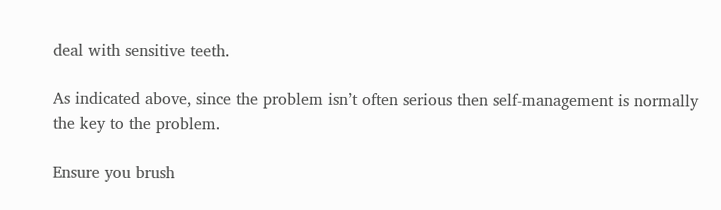deal with sensitive teeth.

As indicated above, since the problem isn’t often serious then self-management is normally the key to the problem.

Ensure you brush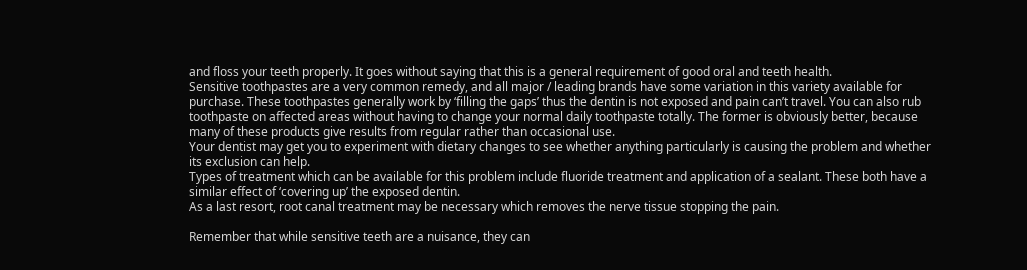and floss your teeth properly. It goes without saying that this is a general requirement of good oral and teeth health.
Sensitive toothpastes are a very common remedy, and all major / leading brands have some variation in this variety available for purchase. These toothpastes generally work by ‘filling the gaps’ thus the dentin is not exposed and pain can’t travel. You can also rub toothpaste on affected areas without having to change your normal daily toothpaste totally. The former is obviously better, because many of these products give results from regular rather than occasional use.
Your dentist may get you to experiment with dietary changes to see whether anything particularly is causing the problem and whether its exclusion can help.
Types of treatment which can be available for this problem include fluoride treatment and application of a sealant. These both have a similar effect of ‘covering up’ the exposed dentin.
As a last resort, root canal treatment may be necessary which removes the nerve tissue stopping the pain.

Remember that while sensitive teeth are a nuisance, they can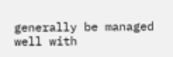generally be managed well with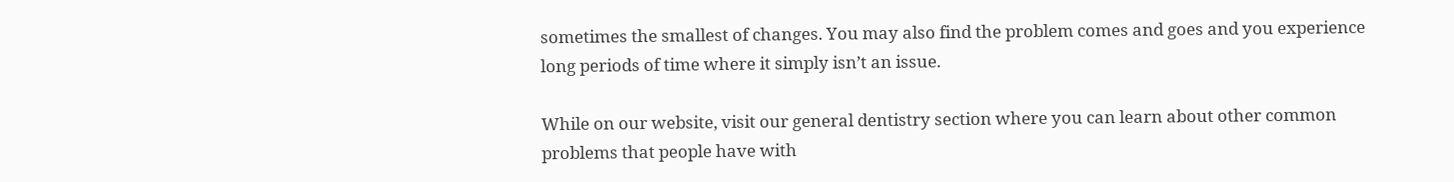sometimes the smallest of changes. You may also find the problem comes and goes and you experience long periods of time where it simply isn’t an issue.

While on our website, visit our general dentistry section where you can learn about other common problems that people have with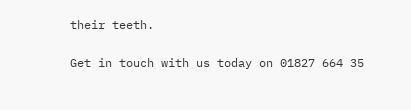their teeth.

Get in touch with us today on 01827 664 35